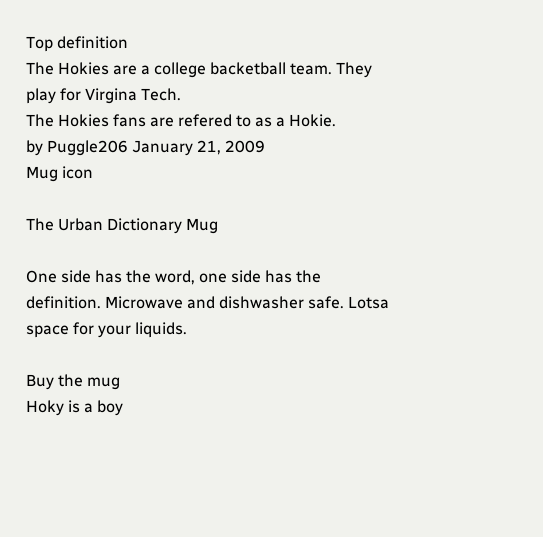Top definition
The Hokies are a college backetball team. They play for Virgina Tech.
The Hokies fans are refered to as a Hokie.
by Puggle206 January 21, 2009
Mug icon

The Urban Dictionary Mug

One side has the word, one side has the definition. Microwave and dishwasher safe. Lotsa space for your liquids.

Buy the mug
Hoky is a boy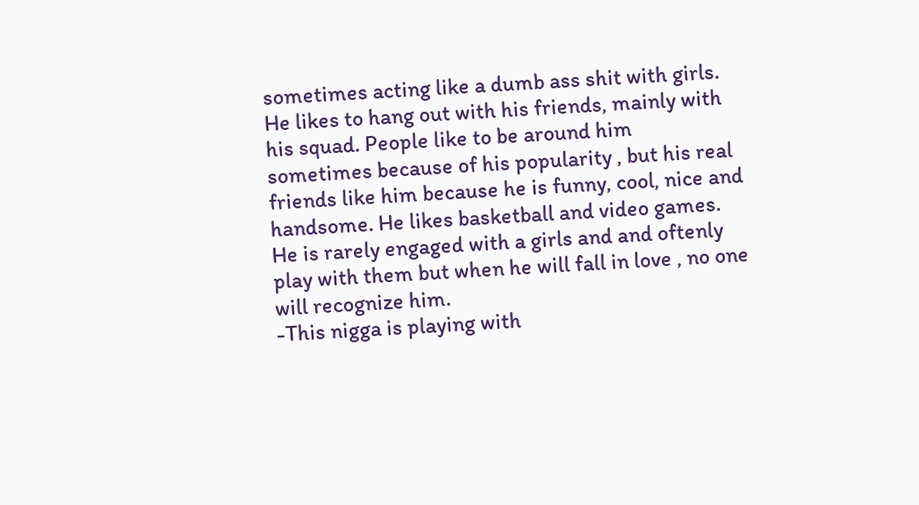sometimes acting like a dumb ass shit with girls. He likes to hang out with his friends, mainly with his squad. People like to be around him sometimes because of his popularity , but his real friends like him because he is funny, cool, nice and handsome. He likes basketball and video games. He is rarely engaged with a girls and and oftenly play with them but when he will fall in love , no one will recognize him.
-This nigga is playing with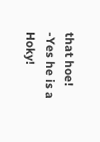that hoe!
-Yes he is a Hoky!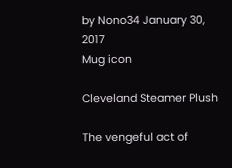by Nono34 January 30, 2017
Mug icon

Cleveland Steamer Plush

The vengeful act of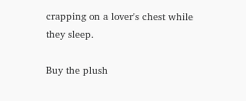crapping on a lover's chest while they sleep.

Buy the plush